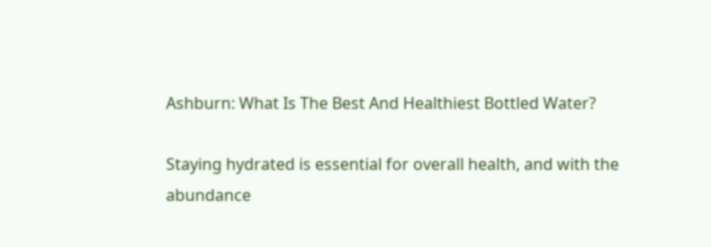Ashburn: What Is The Best And Healthiest Bottled Water?

Staying hydrated is essential for overall health, and with the abundance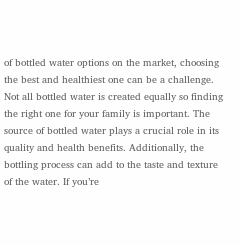of bottled water options on the market, choosing the best and healthiest one can be a challenge. Not all bottled water is created equally so finding the right one for your family is important. The source of bottled water plays a crucial role in its quality and health benefits. Additionally, the bottling process can add to the taste and texture of the water. If you’re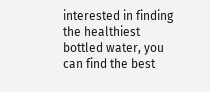interested in finding the healthiest bottled water, you can find the best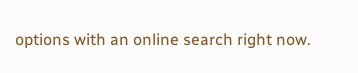options with an online search right now.